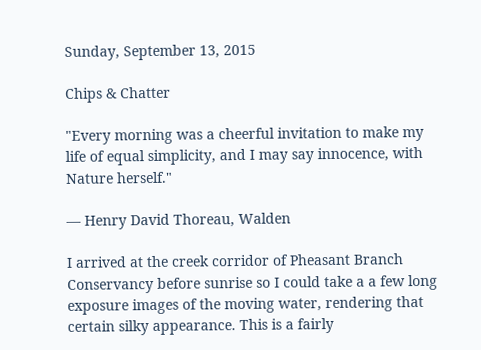Sunday, September 13, 2015

Chips & Chatter

"Every morning was a cheerful invitation to make my life of equal simplicity, and I may say innocence, with Nature herself."

― Henry David Thoreau, Walden

I arrived at the creek corridor of Pheasant Branch Conservancy before sunrise so I could take a a few long exposure images of the moving water, rendering that certain silky appearance. This is a fairly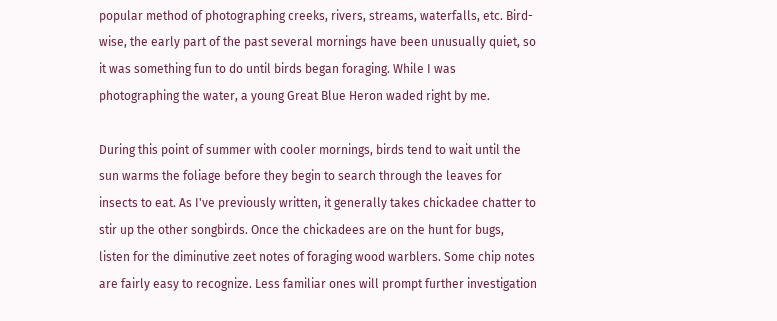popular method of photographing creeks, rivers, streams, waterfalls, etc. Bird-wise, the early part of the past several mornings have been unusually quiet, so it was something fun to do until birds began foraging. While I was photographing the water, a young Great Blue Heron waded right by me.

During this point of summer with cooler mornings, birds tend to wait until the sun warms the foliage before they begin to search through the leaves for insects to eat. As I've previously written, it generally takes chickadee chatter to stir up the other songbirds. Once the chickadees are on the hunt for bugs, listen for the diminutive zeet notes of foraging wood warblers. Some chip notes are fairly easy to recognize. Less familiar ones will prompt further investigation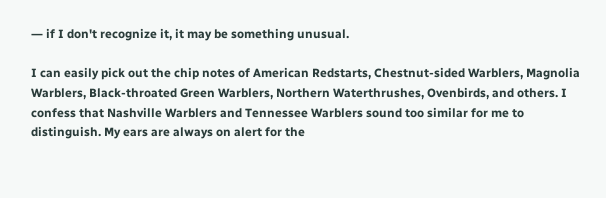― if I don't recognize it, it may be something unusual.

I can easily pick out the chip notes of American Redstarts, Chestnut-sided Warblers, Magnolia Warblers, Black-throated Green Warblers, Northern Waterthrushes, Ovenbirds, and others. I confess that Nashville Warblers and Tennessee Warblers sound too similar for me to distinguish. My ears are always on alert for the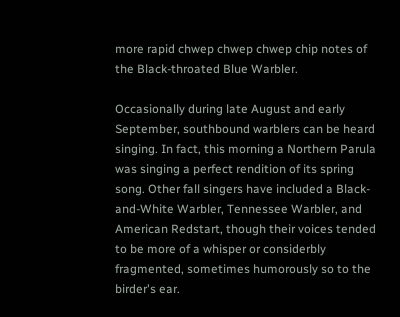more rapid chwep chwep chwep chip notes of the Black-throated Blue Warbler.

Occasionally during late August and early September, southbound warblers can be heard singing. In fact, this morning a Northern Parula was singing a perfect rendition of its spring song. Other fall singers have included a Black-and-White Warbler, Tennessee Warbler, and American Redstart, though their voices tended to be more of a whisper or considerbly fragmented, sometimes humorously so to the birder's ear.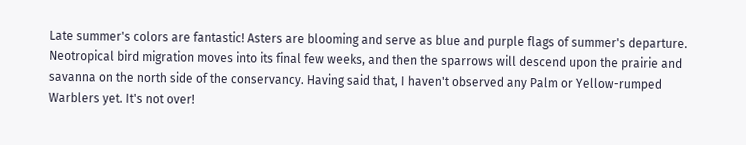Late summer's colors are fantastic! Asters are blooming and serve as blue and purple flags of summer's departure. Neotropical bird migration moves into its final few weeks, and then the sparrows will descend upon the prairie and savanna on the north side of the conservancy. Having said that, I haven't observed any Palm or Yellow-rumped Warblers yet. It's not over!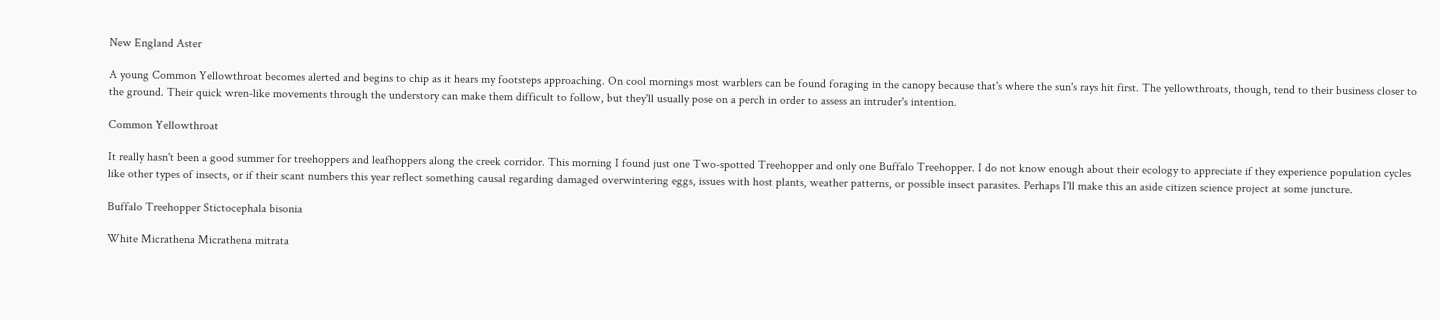New England Aster

A young Common Yellowthroat becomes alerted and begins to chip as it hears my footsteps approaching. On cool mornings most warblers can be found foraging in the canopy because that's where the sun's rays hit first. The yellowthroats, though, tend to their business closer to the ground. Their quick wren-like movements through the understory can make them difficult to follow, but they'll usually pose on a perch in order to assess an intruder's intention.

Common Yellowthroat

It really hasn't been a good summer for treehoppers and leafhoppers along the creek corridor. This morning I found just one Two-spotted Treehopper and only one Buffalo Treehopper. I do not know enough about their ecology to appreciate if they experience population cycles like other types of insects, or if their scant numbers this year reflect something causal regarding damaged overwintering eggs, issues with host plants, weather patterns, or possible insect parasites. Perhaps I'll make this an aside citizen science project at some juncture.

Buffalo Treehopper Stictocephala bisonia

White Micrathena Micrathena mitrata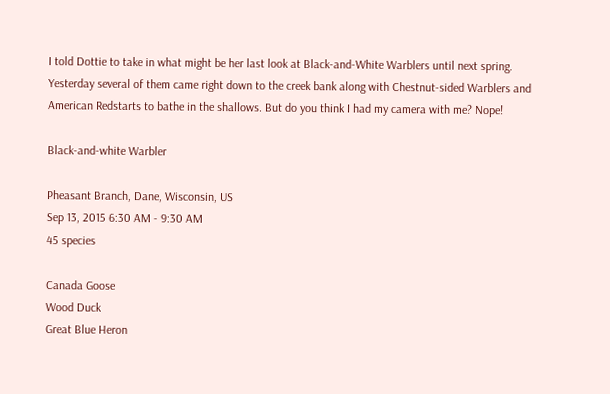I told Dottie to take in what might be her last look at Black-and-White Warblers until next spring. Yesterday several of them came right down to the creek bank along with Chestnut-sided Warblers and American Redstarts to bathe in the shallows. But do you think I had my camera with me? Nope!

Black-and-white Warbler

Pheasant Branch, Dane, Wisconsin, US
Sep 13, 2015 6:30 AM - 9:30 AM
45 species

Canada Goose
Wood Duck
Great Blue Heron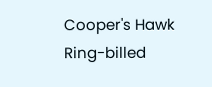Cooper's Hawk
Ring-billed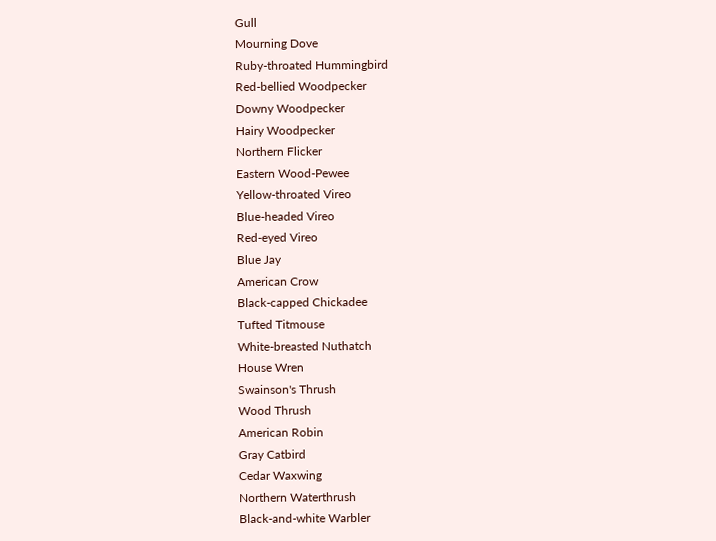Gull
Mourning Dove
Ruby-throated Hummingbird
Red-bellied Woodpecker
Downy Woodpecker
Hairy Woodpecker
Northern Flicker
Eastern Wood-Pewee
Yellow-throated Vireo
Blue-headed Vireo
Red-eyed Vireo
Blue Jay
American Crow
Black-capped Chickadee
Tufted Titmouse
White-breasted Nuthatch
House Wren
Swainson's Thrush
Wood Thrush
American Robin
Gray Catbird
Cedar Waxwing
Northern Waterthrush
Black-and-white Warbler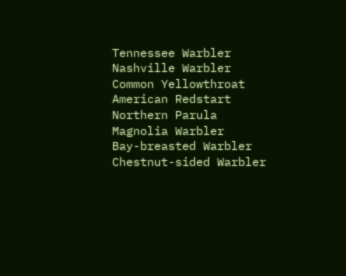Tennessee Warbler
Nashville Warbler
Common Yellowthroat
American Redstart
Northern Parula
Magnolia Warbler
Bay-breasted Warbler
Chestnut-sided Warbler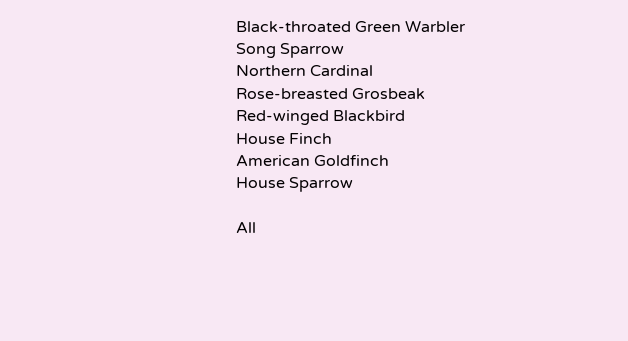Black-throated Green Warbler
Song Sparrow
Northern Cardinal
Rose-breasted Grosbeak
Red-winged Blackbird
House Finch
American Goldfinch
House Sparrow

All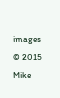images © 2015 Mike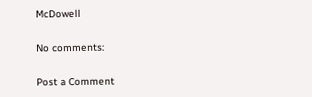McDowell

No comments:

Post a Comment